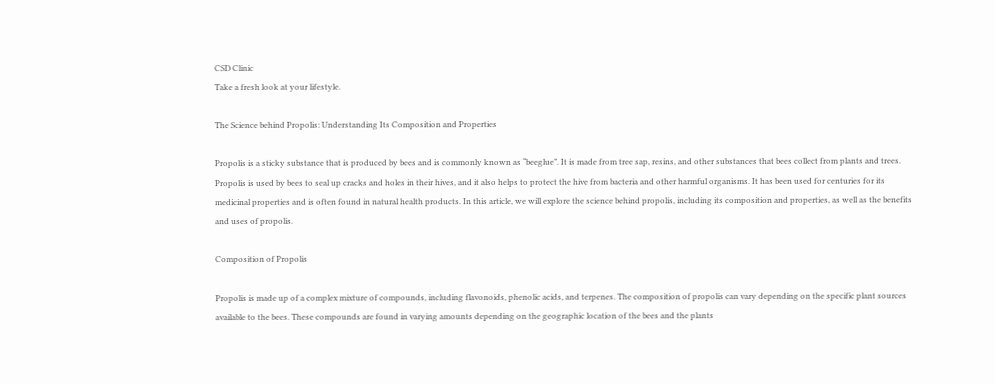CSD Clinic
Take a fresh look at your lifestyle.

The Science behind Propolis: Understanding Its Composition and Properties

Propolis is a sticky substance that is produced by bees and is commonly known as “beeglue”. It is made from tree sap, resins, and other substances that bees collect from plants and trees. Propolis is used by bees to seal up cracks and holes in their hives, and it also helps to protect the hive from bacteria and other harmful organisms. It has been used for centuries for its medicinal properties and is often found in natural health products. In this article, we will explore the science behind propolis, including its composition and properties, as well as the benefits and uses of propolis.

Composition of Propolis

Propolis is made up of a complex mixture of compounds, including flavonoids, phenolic acids, and terpenes. The composition of propolis can vary depending on the specific plant sources available to the bees. These compounds are found in varying amounts depending on the geographic location of the bees and the plants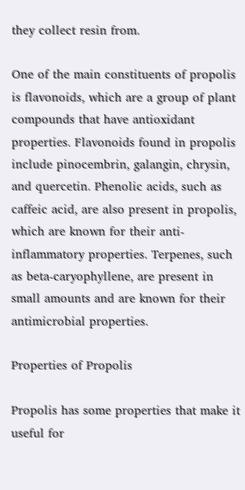they collect resin from.

One of the main constituents of propolis is flavonoids, which are a group of plant compounds that have antioxidant properties. Flavonoids found in propolis include pinocembrin, galangin, chrysin, and quercetin. Phenolic acids, such as caffeic acid, are also present in propolis, which are known for their anti-inflammatory properties. Terpenes, such as beta-caryophyllene, are present in small amounts and are known for their antimicrobial properties.

Properties of Propolis

Propolis has some properties that make it useful for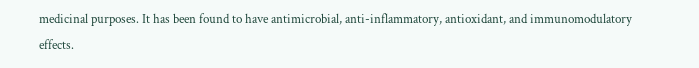medicinal purposes. It has been found to have antimicrobial, anti-inflammatory, antioxidant, and immunomodulatory effects.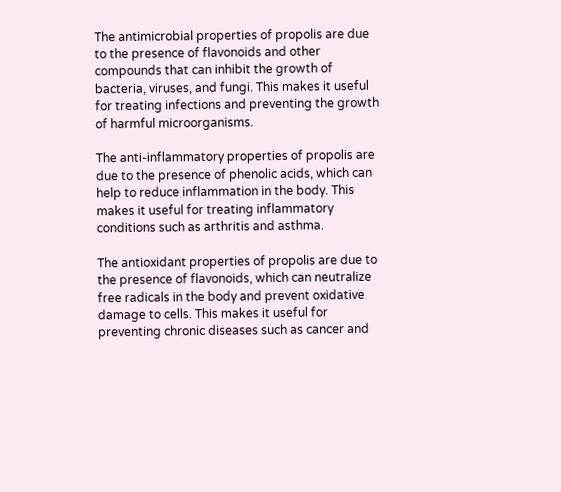The antimicrobial properties of propolis are due to the presence of flavonoids and other compounds that can inhibit the growth of bacteria, viruses, and fungi. This makes it useful for treating infections and preventing the growth of harmful microorganisms.

The anti-inflammatory properties of propolis are due to the presence of phenolic acids, which can help to reduce inflammation in the body. This makes it useful for treating inflammatory conditions such as arthritis and asthma.

The antioxidant properties of propolis are due to the presence of flavonoids, which can neutralize free radicals in the body and prevent oxidative damage to cells. This makes it useful for preventing chronic diseases such as cancer and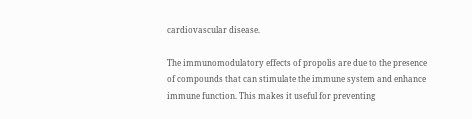cardiovascular disease.

The immunomodulatory effects of propolis are due to the presence of compounds that can stimulate the immune system and enhance immune function. This makes it useful for preventing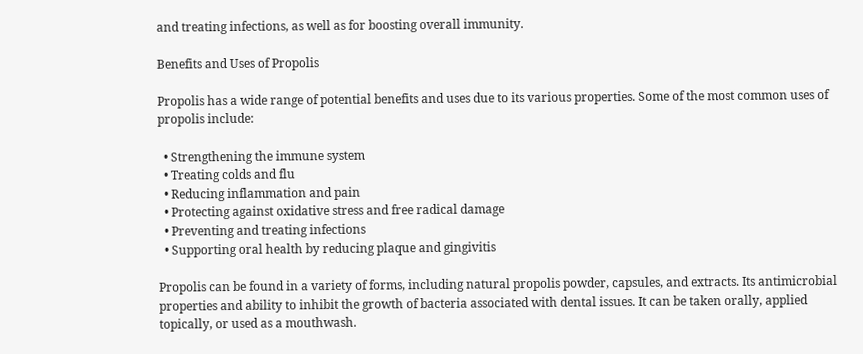and treating infections, as well as for boosting overall immunity.

Benefits and Uses of Propolis

Propolis has a wide range of potential benefits and uses due to its various properties. Some of the most common uses of propolis include:

  • Strengthening the immune system
  • Treating colds and flu
  • Reducing inflammation and pain
  • Protecting against oxidative stress and free radical damage
  • Preventing and treating infections
  • Supporting oral health by reducing plaque and gingivitis

Propolis can be found in a variety of forms, including natural propolis powder, capsules, and extracts. Its antimicrobial properties and ability to inhibit the growth of bacteria associated with dental issues. It can be taken orally, applied topically, or used as a mouthwash.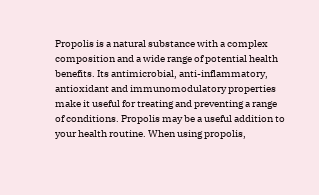Propolis is a natural substance with a complex composition and a wide range of potential health benefits. Its antimicrobial, anti-inflammatory, antioxidant and immunomodulatory properties make it useful for treating and preventing a range of conditions. Propolis may be a useful addition to your health routine. When using propolis,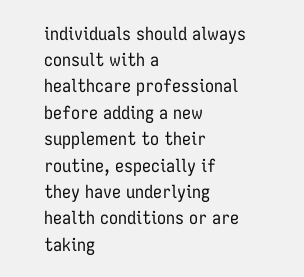individuals should always consult with a healthcare professional before adding a new supplement to their routine, especially if they have underlying health conditions or are taking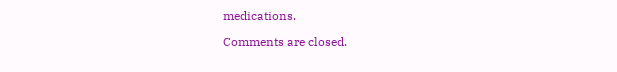medications.

Comments are closed.